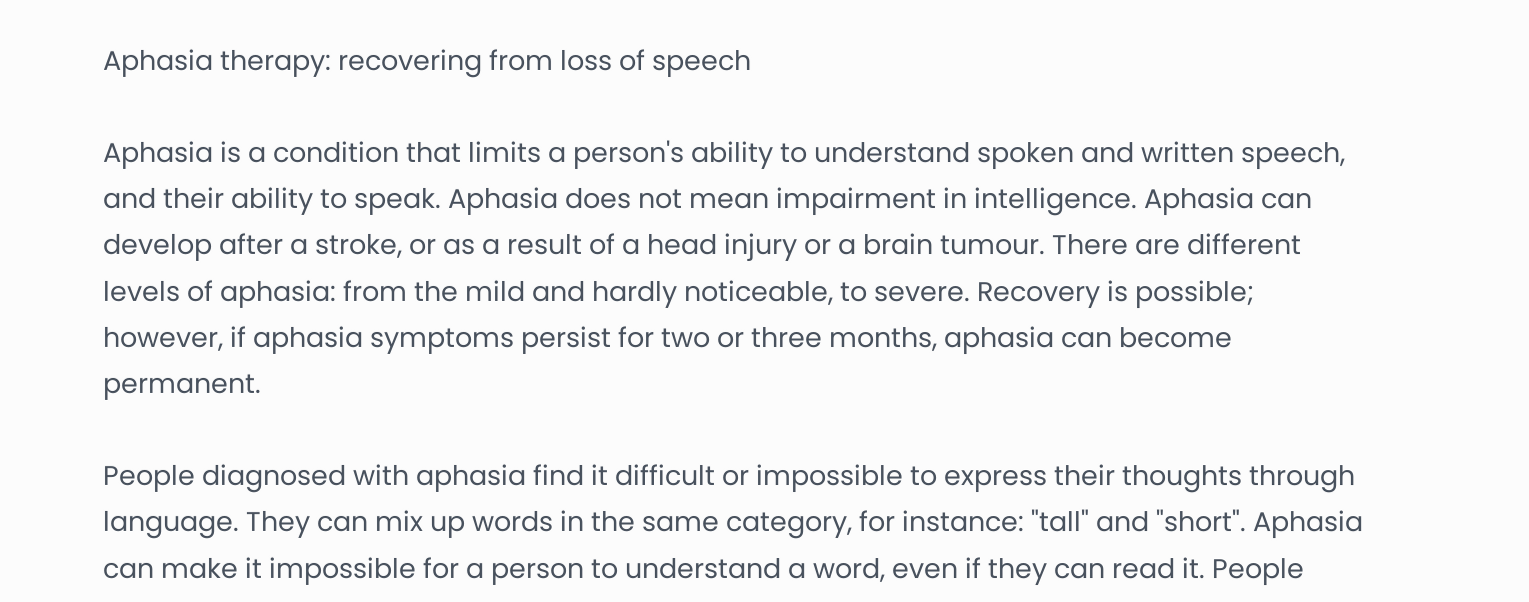Aphasia therapy: recovering from loss of speech

Aphasia is a condition that limits a person's ability to understand spoken and written speech, and their ability to speak. Aphasia does not mean impairment in intelligence. Aphasia can develop after a stroke, or as a result of a head injury or a brain tumour. There are different levels of aphasia: from the mild and hardly noticeable, to severe. Recovery is possible; however, if aphasia symptoms persist for two or three months, aphasia can become permanent.

People diagnosed with aphasia find it difficult or impossible to express their thoughts through language. They can mix up words in the same category, for instance: "tall" and "short". Aphasia can make it impossible for a person to understand a word, even if they can read it. People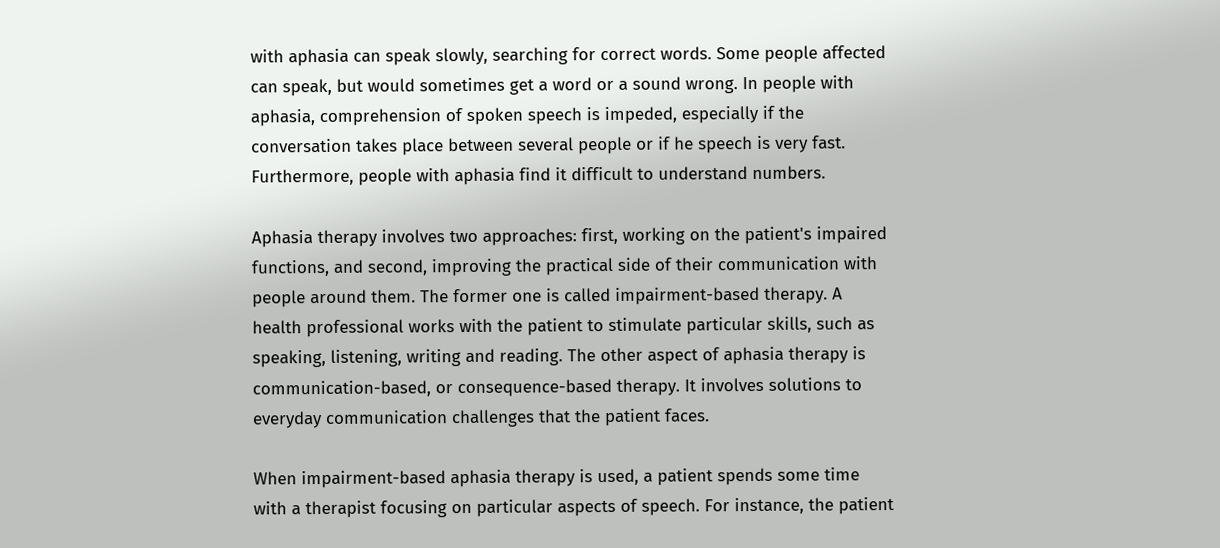with aphasia can speak slowly, searching for correct words. Some people affected can speak, but would sometimes get a word or a sound wrong. In people with aphasia, comprehension of spoken speech is impeded, especially if the conversation takes place between several people or if he speech is very fast. Furthermore, people with aphasia find it difficult to understand numbers.

Aphasia therapy involves two approaches: first, working on the patient's impaired functions, and second, improving the practical side of their communication with people around them. The former one is called impairment-based therapy. A health professional works with the patient to stimulate particular skills, such as speaking, listening, writing and reading. The other aspect of aphasia therapy is communication-based, or consequence-based therapy. It involves solutions to everyday communication challenges that the patient faces.

When impairment-based aphasia therapy is used, a patient spends some time with a therapist focusing on particular aspects of speech. For instance, the patient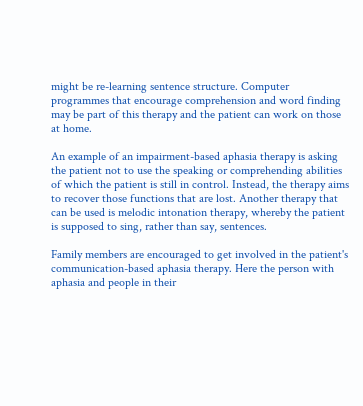might be re-learning sentence structure. Computer programmes that encourage comprehension and word finding may be part of this therapy and the patient can work on those at home.

An example of an impairment-based aphasia therapy is asking the patient not to use the speaking or comprehending abilities of which the patient is still in control. Instead, the therapy aims to recover those functions that are lost. Another therapy that can be used is melodic intonation therapy, whereby the patient is supposed to sing, rather than say, sentences.

Family members are encouraged to get involved in the patient's communication-based aphasia therapy. Here the person with aphasia and people in their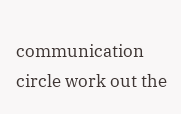communication circle work out the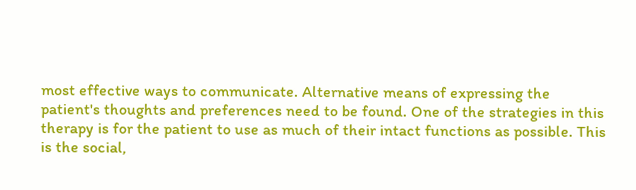most effective ways to communicate. Alternative means of expressing the patient's thoughts and preferences need to be found. One of the strategies in this therapy is for the patient to use as much of their intact functions as possible. This is the social,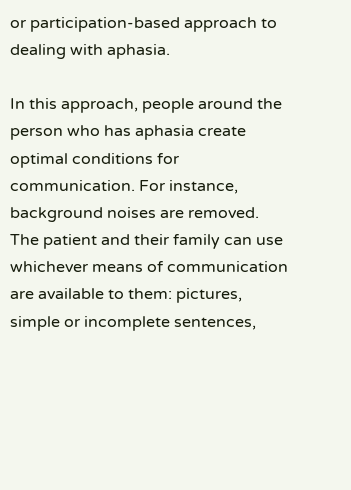or participation-based approach to dealing with aphasia.

In this approach, people around the person who has aphasia create optimal conditions for communication. For instance, background noises are removed. The patient and their family can use whichever means of communication are available to them: pictures, simple or incomplete sentences,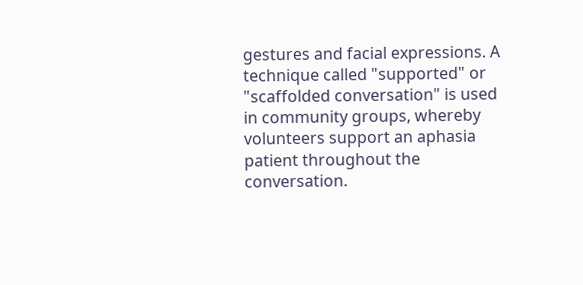gestures and facial expressions. A technique called "supported" or "scaffolded conversation" is used in community groups, whereby volunteers support an aphasia patient throughout the conversation.